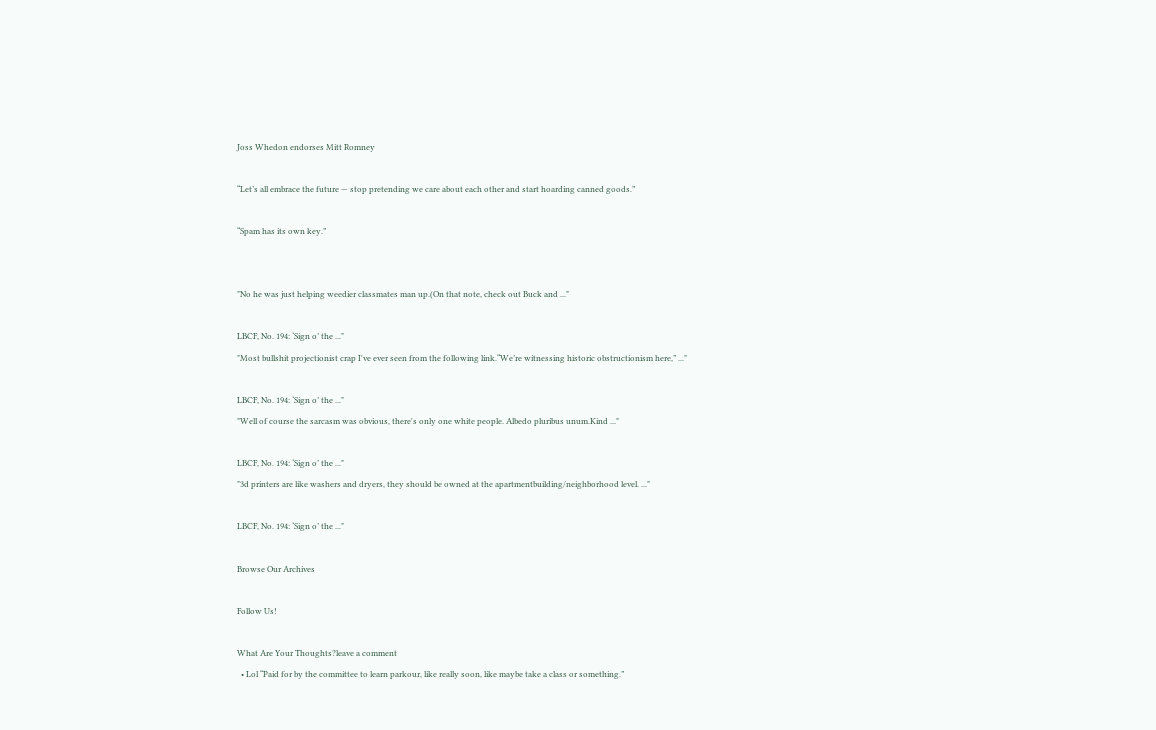Joss Whedon endorses Mitt Romney

“Let’s all embrace the future — stop pretending we care about each other and start hoarding canned goods.”

“Spam has its own key.”


"No he was just helping weedier classmates man up.(On that note, check out Buck and ..."

LBCF, No. 194: ‘Sign o’ the ..."
"Most bullshit projectionist crap I've ever seen from the following link.“We’re witnessing historic obstructionism here,” ..."

LBCF, No. 194: ‘Sign o’ the ..."
"Well of course the sarcasm was obvious, there's only one white people. Albedo pluribus unum.Kind ..."

LBCF, No. 194: ‘Sign o’ the ..."
"3d printers are like washers and dryers, they should be owned at the apartmentbuilding/neighborhood level. ..."

LBCF, No. 194: ‘Sign o’ the ..."

Browse Our Archives

Follow Us!

What Are Your Thoughts?leave a comment
  • Lol “Paid for by the committee to learn parkour, like really soon, like maybe take a class or something.”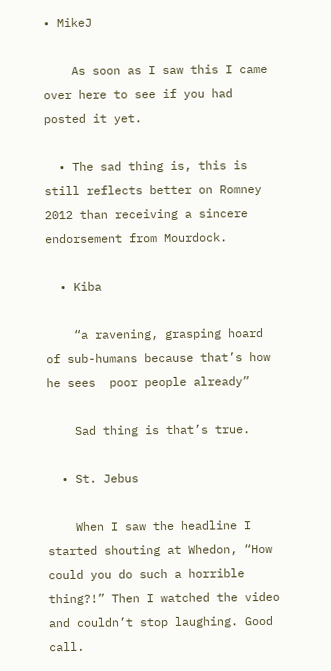• MikeJ

    As soon as I saw this I came over here to see if you had posted it yet.

  • The sad thing is, this is still reflects better on Romney 2012 than receiving a sincere endorsement from Mourdock.

  • Kiba

    “a ravening, grasping hoard of sub-humans because that’s how he sees  poor people already”

    Sad thing is that’s true.

  • St. Jebus

    When I saw the headline I started shouting at Whedon, “How could you do such a horrible thing?!” Then I watched the video and couldn’t stop laughing. Good call.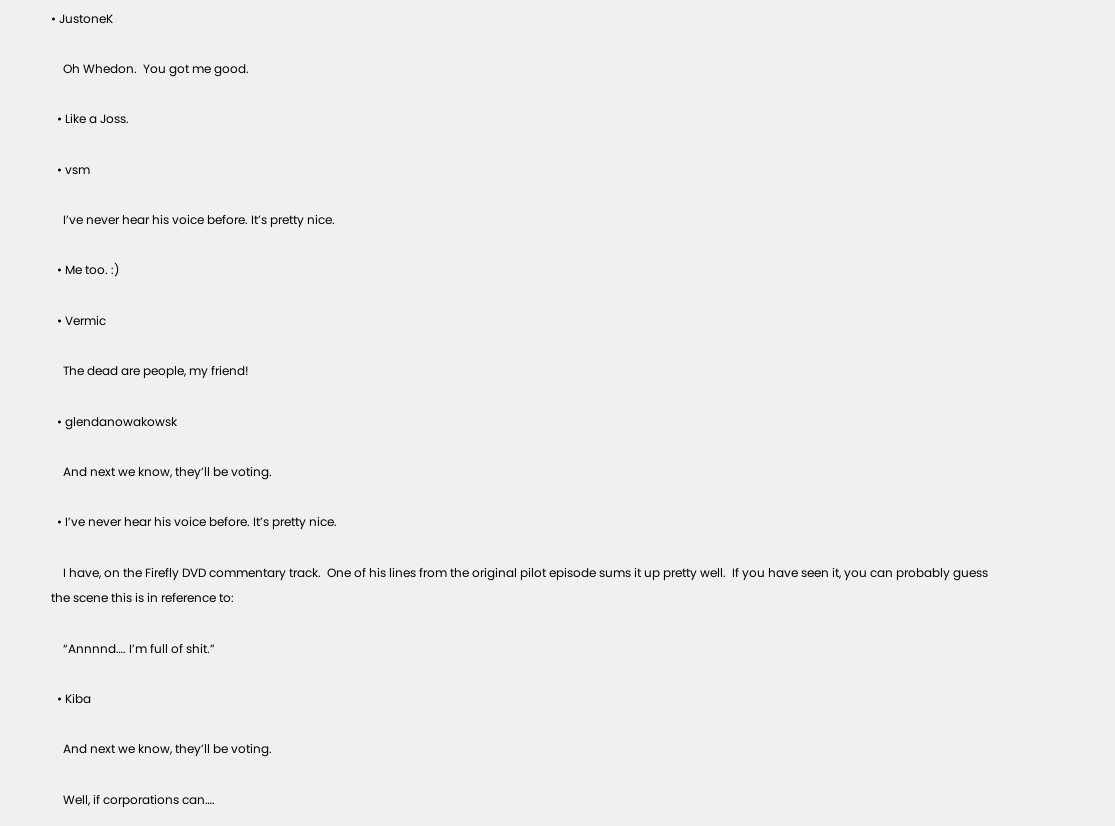• JustoneK

    Oh Whedon.  You got me good.

  • Like a Joss.

  • vsm

    I’ve never hear his voice before. It’s pretty nice.

  • Me too. :)

  • Vermic

    The dead are people, my friend!

  • glendanowakowsk

    And next we know, they’ll be voting.

  • I’ve never hear his voice before. It’s pretty nice.

    I have, on the Firefly DVD commentary track.  One of his lines from the original pilot episode sums it up pretty well.  If you have seen it, you can probably guess the scene this is in reference to:

    “Annnnd…. I’m full of shit.”

  • Kiba

    And next we know, they’ll be voting.

    Well, if corporations can….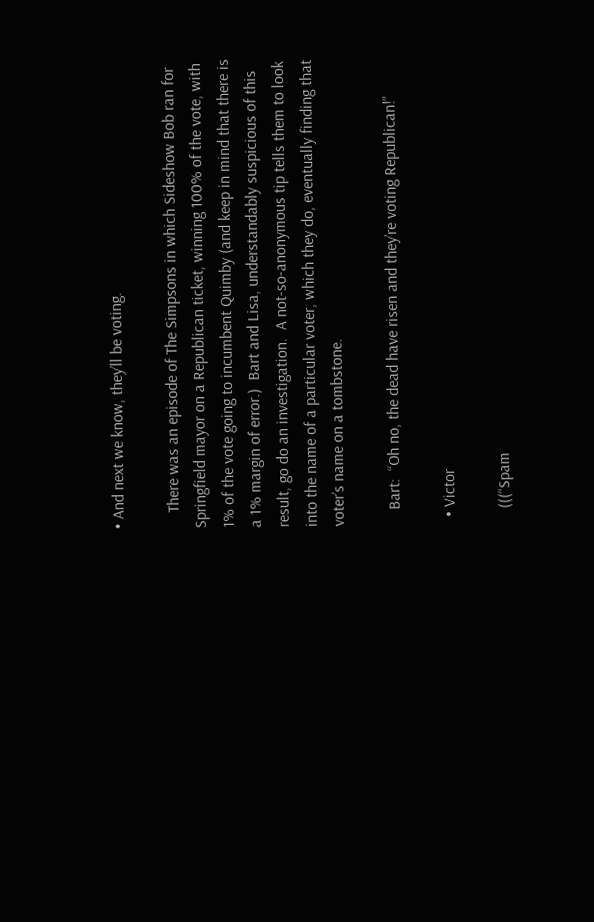• And next we know, they’ll be voting.

    There was an episode of The Simpsons in which Sideshow Bob ran for Springfield mayor on a Republican ticket, winning 100% of the vote, with 1% of the vote going to incumbent Quimby (and keep in mind that there is a 1% margin of error.)  Bart and Lisa, understandably suspicious of this result, go do an investigation.  A not-so-anonymous tip tells them to look into the name of a particular voter, which they do, eventually finding that voter’s name on a tombstone.

    Bart:  “Oh no, the dead have risen and they’re voting Republican!”

  • Victor

    (((“Spam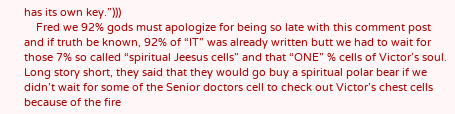has its own key.”)))
    Fred we 92% gods must apologize for being so late with this comment post and if truth be known, 92% of “IT” was already written butt we had to wait for those 7% so called “spiritual Jeesus cells” and that “ONE” % cells of Victor’s soul. Long story short, they said that they would go buy a spiritual polar bear if we didn’t wait for some of the Senior doctors cell to check out Victor’s chest cells because of the fire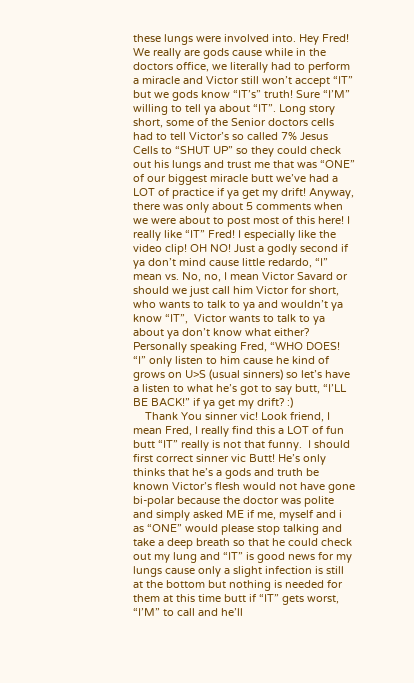these lungs were involved into. Hey Fred! We really are gods cause while in the doctors office, we literally had to perform a miracle and Victor still won’t accept “IT” but we gods know “IT’s” truth! Sure “I’M” willing to tell ya about “IT”. Long story short, some of the Senior doctors cells had to tell Victor’s so called 7% Jesus Cells to “SHUT UP” so they could check out his lungs and trust me that was “ONE” of our biggest miracle butt we’ve had a LOT of practice if ya get my drift! Anyway, there was only about 5 comments when we were about to post most of this here! I really like “IT” Fred! I especially like the video clip! OH NO! Just a godly second if ya don’t mind cause little redardo, “I” mean vs. No, no, I mean Victor Savard or should we just call him Victor for short, who wants to talk to ya and wouldn’t ya know “IT”,  Victor wants to talk to ya about ya don’t know what either? Personally speaking Fred, “WHO DOES!  “I” only listen to him cause he kind of grows on U>S (usual sinners) so let’s have a listen to what he’s got to say butt, “I’LL BE BACK!” if ya get my drift? :)
    Thank You sinner vic! Look friend, I mean Fred, I really find this a LOT of fun butt “IT” really is not that funny.  I should first correct sinner vic Butt! He’s only thinks that he’s a gods and truth be known Victor’s flesh would not have gone bi-polar because the doctor was polite and simply asked ME if me, myself and i as “ONE” would please stop talking and take a deep breath so that he could check out my lung and “IT” is good news for my lungs cause only a slight infection is still at the bottom but nothing is needed for them at this time butt if “IT” gets worst, “I’M” to call and he’ll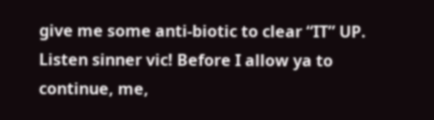give me some anti-biotic to clear “IT” UP. Listen sinner vic! Before I allow ya to continue, me,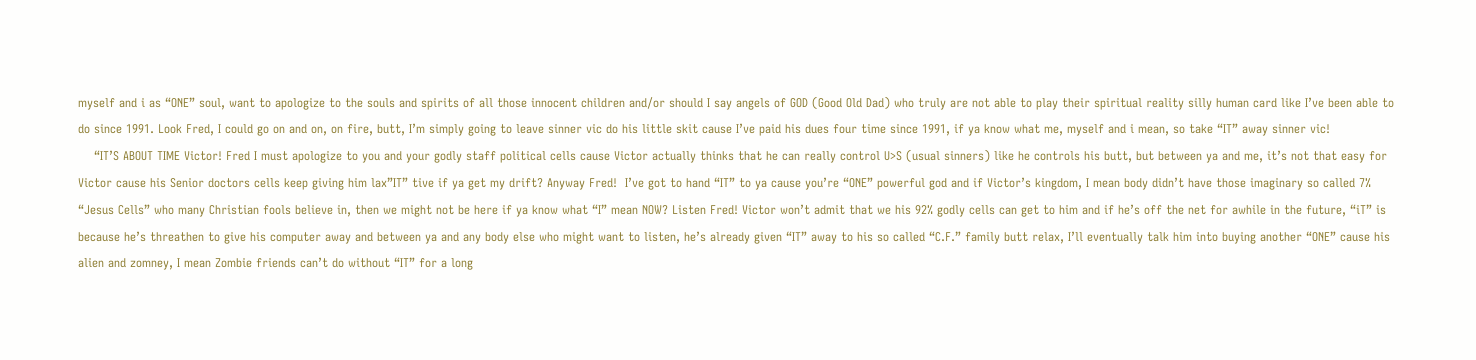myself and i as “ONE” soul, want to apologize to the souls and spirits of all those innocent children and/or should I say angels of GOD (Good Old Dad) who truly are not able to play their spiritual reality silly human card like I’ve been able to do since 1991. Look Fred, I could go on and on, on fire, butt, I’m simply going to leave sinner vic do his little skit cause I’ve paid his dues four time since 1991, if ya know what me, myself and i mean, so take “IT” away sinner vic!
    “IT’S ABOUT TIME Victor! Fred I must apologize to you and your godly staff political cells cause Victor actually thinks that he can really control U>S (usual sinners) like he controls his butt, but between ya and me, it’s not that easy for Victor cause his Senior doctors cells keep giving him lax”IT” tive if ya get my drift? Anyway Fred!  I’ve got to hand “IT” to ya cause you’re “ONE” powerful god and if Victor’s kingdom, I mean body didn’t have those imaginary so called 7% “Jesus Cells” who many Christian fools believe in, then we might not be here if ya know what “I” mean NOW? Listen Fred! Victor won’t admit that we his 92% godly cells can get to him and if he’s off the net for awhile in the future, “iT” is because he’s threathen to give his computer away and between ya and any body else who might want to listen, he’s already given “IT” away to his so called “C.F.” family butt relax, I’ll eventually talk him into buying another “ONE” cause his alien and zomney, I mean Zombie friends can’t do without “IT” for a long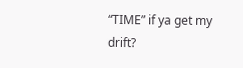“TIME” if ya get my drift?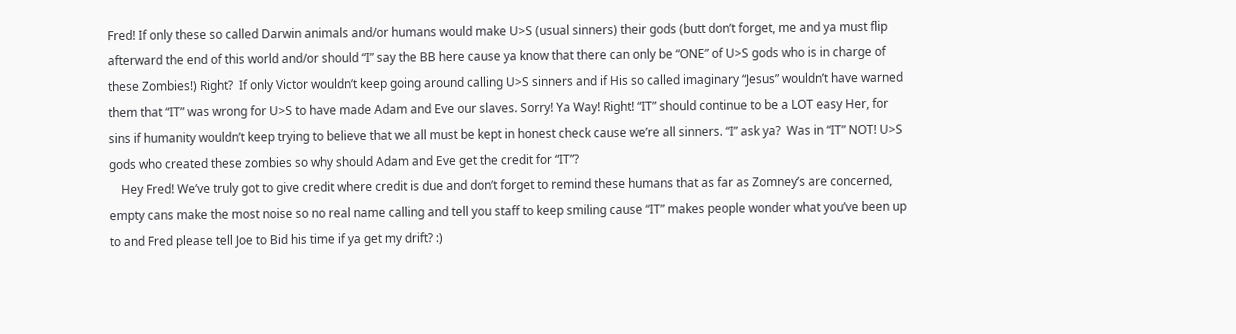Fred! If only these so called Darwin animals and/or humans would make U>S (usual sinners) their gods (butt don’t forget, me and ya must flip afterward the end of this world and/or should “I” say the BB here cause ya know that there can only be “ONE” of U>S gods who is in charge of these Zombies!) Right?  If only Victor wouldn’t keep going around calling U>S sinners and if His so called imaginary “Jesus” wouldn’t have warned them that “IT” was wrong for U>S to have made Adam and Eve our slaves. Sorry! Ya Way! Right! “IT” should continue to be a LOT easy Her, for sins if humanity wouldn’t keep trying to believe that we all must be kept in honest check cause we’re all sinners. “I” ask ya?  Was in “IT” NOT! U>S gods who created these zombies so why should Adam and Eve get the credit for “IT”?
    Hey Fred! We’ve truly got to give credit where credit is due and don’t forget to remind these humans that as far as Zomney’s are concerned, empty cans make the most noise so no real name calling and tell you staff to keep smiling cause “IT” makes people wonder what you’ve been up to and Fred please tell Joe to Bid his time if ya get my drift? :)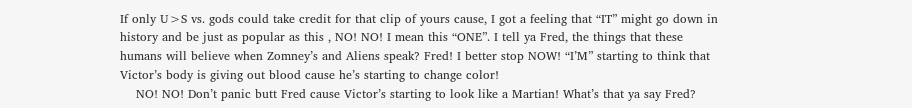If only U>S vs. gods could take credit for that clip of yours cause, I got a feeling that “IT” might go down in history and be just as popular as this , NO! NO! I mean this “ONE”. I tell ya Fred, the things that these humans will believe when Zomney’s and Aliens speak? Fred! I better stop NOW! “I’M” starting to think that Victor’s body is giving out blood cause he’s starting to change color!
    NO! NO! Don’t panic butt Fred cause Victor’s starting to look like a Martian! What’s that ya say Fred?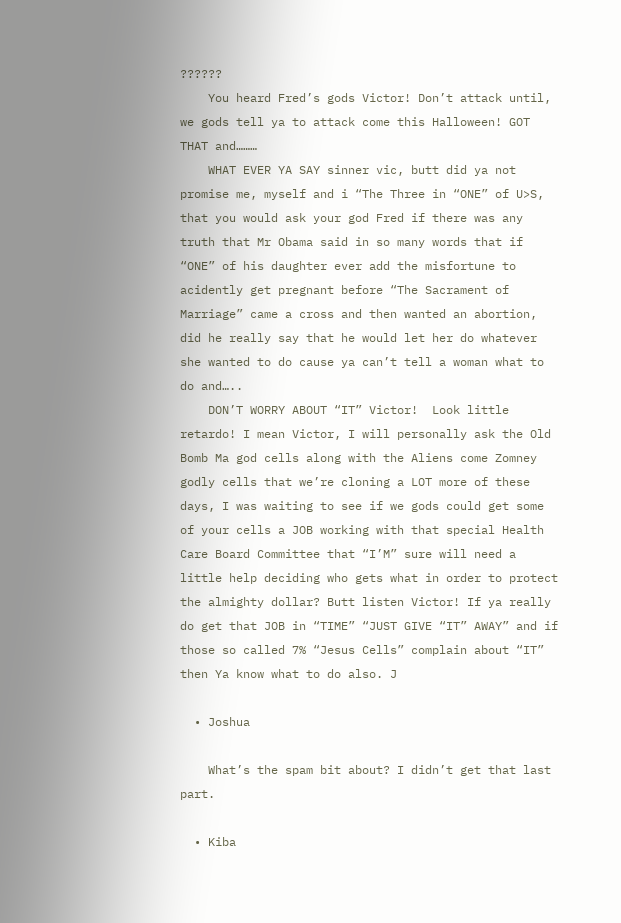??????
    You heard Fred’s gods Victor! Don’t attack until, we gods tell ya to attack come this Halloween! GOT THAT and………
    WHAT EVER YA SAY sinner vic, butt did ya not promise me, myself and i “The Three in “ONE” of U>S,  that you would ask your god Fred if there was any truth that Mr Obama said in so many words that if  “ONE” of his daughter ever add the misfortune to acidently get pregnant before “The Sacrament of Marriage” came a cross and then wanted an abortion, did he really say that he would let her do whatever she wanted to do cause ya can’t tell a woman what to do and…..
    DON’T WORRY ABOUT “IT” Victor!  Look little retardo! I mean Victor, I will personally ask the Old Bomb Ma god cells along with the Aliens come Zomney godly cells that we’re cloning a LOT more of these days, I was waiting to see if we gods could get some of your cells a JOB working with that special Health Care Board Committee that “I’M” sure will need a little help deciding who gets what in order to protect the almighty dollar? Butt listen Victor! If ya really do get that JOB in “TIME” “JUST GIVE “IT” AWAY” and if those so called 7% “Jesus Cells” complain about “IT” then Ya know what to do also. J

  • Joshua

    What’s the spam bit about? I didn’t get that last part.

  • Kiba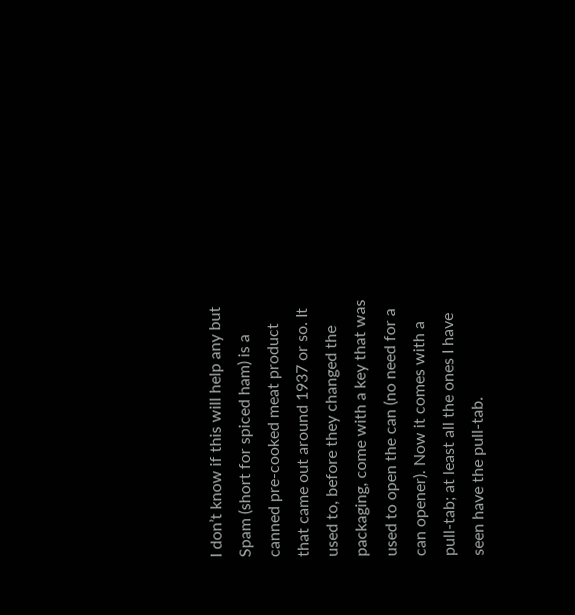I don’t know if this will help any but Spam (short for spiced ham) is a canned pre-cooked meat product that came out around 1937 or so. It used to, before they changed the packaging, come with a key that was used to open the can (no need for a can opener). Now it comes with a pull-tab; at least all the ones I have seen have the pull-tab.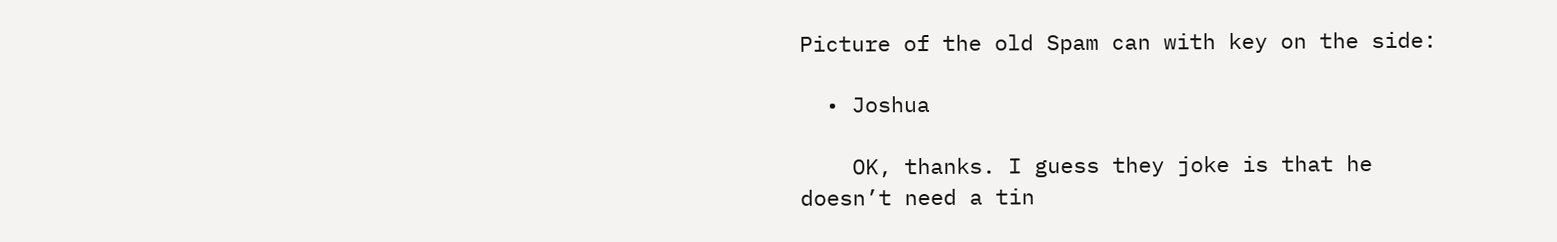Picture of the old Spam can with key on the side:

  • Joshua

    OK, thanks. I guess they joke is that he doesn’t need a tin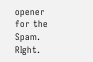opener for the Spam. RIght.